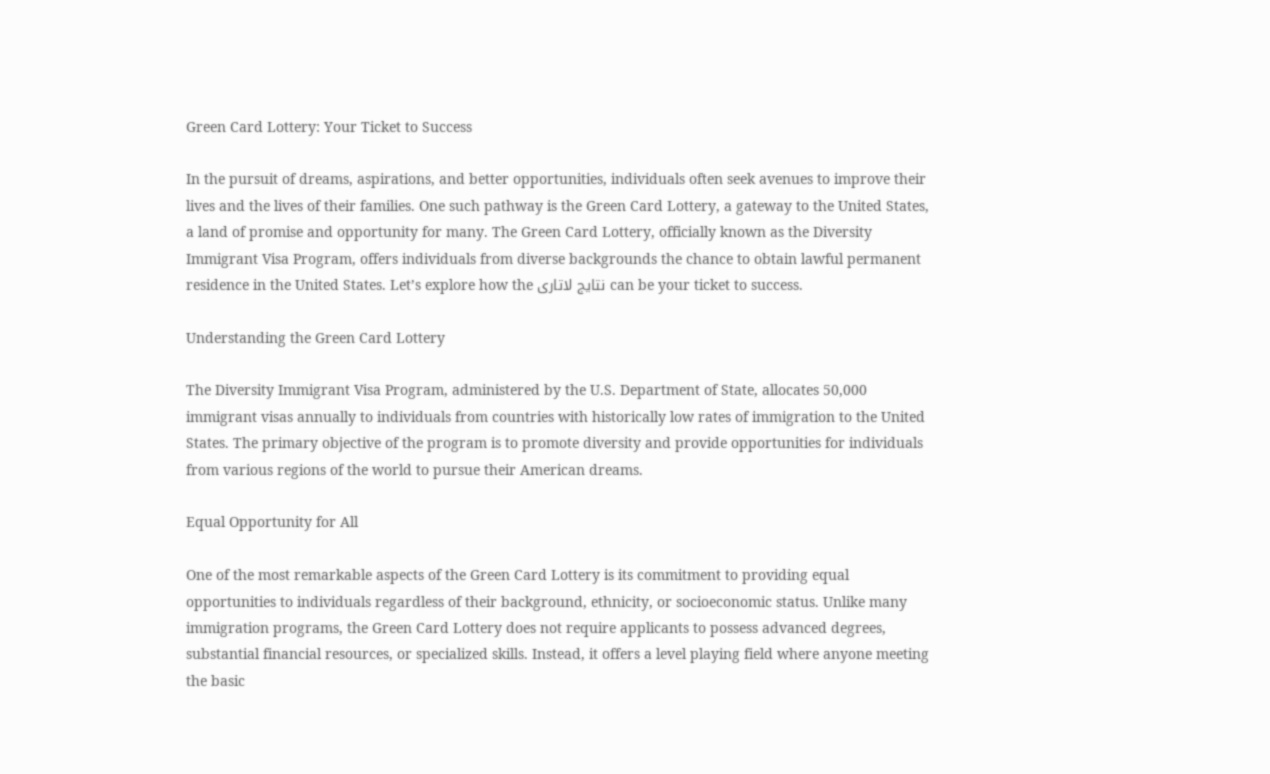Green Card Lottery: Your Ticket to Success

In the pursuit of dreams, aspirations, and better opportunities, individuals often seek avenues to improve their lives and the lives of their families. One such pathway is the Green Card Lottery, a gateway to the United States, a land of promise and opportunity for many. The Green Card Lottery, officially known as the Diversity Immigrant Visa Program, offers individuals from diverse backgrounds the chance to obtain lawful permanent residence in the United States. Let’s explore how the نتایج لاتاری can be your ticket to success.

Understanding the Green Card Lottery

The Diversity Immigrant Visa Program, administered by the U.S. Department of State, allocates 50,000 immigrant visas annually to individuals from countries with historically low rates of immigration to the United States. The primary objective of the program is to promote diversity and provide opportunities for individuals from various regions of the world to pursue their American dreams.

Equal Opportunity for All

One of the most remarkable aspects of the Green Card Lottery is its commitment to providing equal opportunities to individuals regardless of their background, ethnicity, or socioeconomic status. Unlike many immigration programs, the Green Card Lottery does not require applicants to possess advanced degrees, substantial financial resources, or specialized skills. Instead, it offers a level playing field where anyone meeting the basic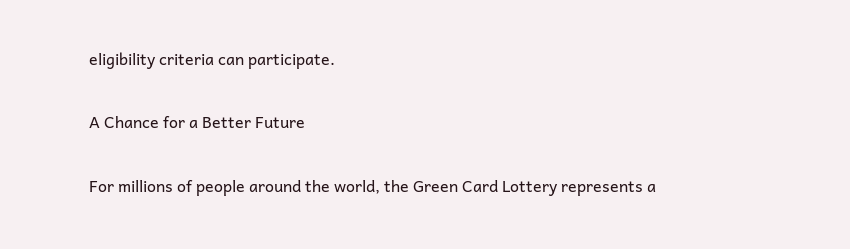eligibility criteria can participate.

A Chance for a Better Future

For millions of people around the world, the Green Card Lottery represents a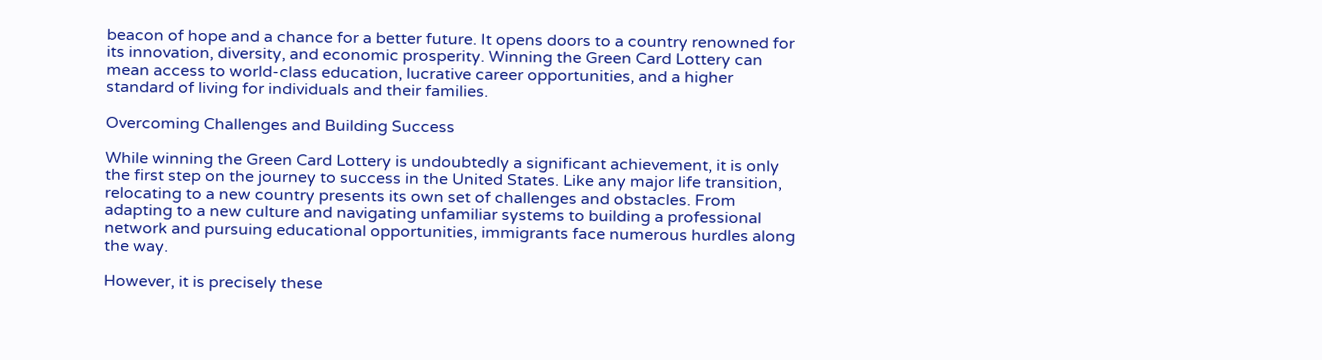beacon of hope and a chance for a better future. It opens doors to a country renowned for its innovation, diversity, and economic prosperity. Winning the Green Card Lottery can mean access to world-class education, lucrative career opportunities, and a higher standard of living for individuals and their families.

Overcoming Challenges and Building Success

While winning the Green Card Lottery is undoubtedly a significant achievement, it is only the first step on the journey to success in the United States. Like any major life transition, relocating to a new country presents its own set of challenges and obstacles. From adapting to a new culture and navigating unfamiliar systems to building a professional network and pursuing educational opportunities, immigrants face numerous hurdles along the way.

However, it is precisely these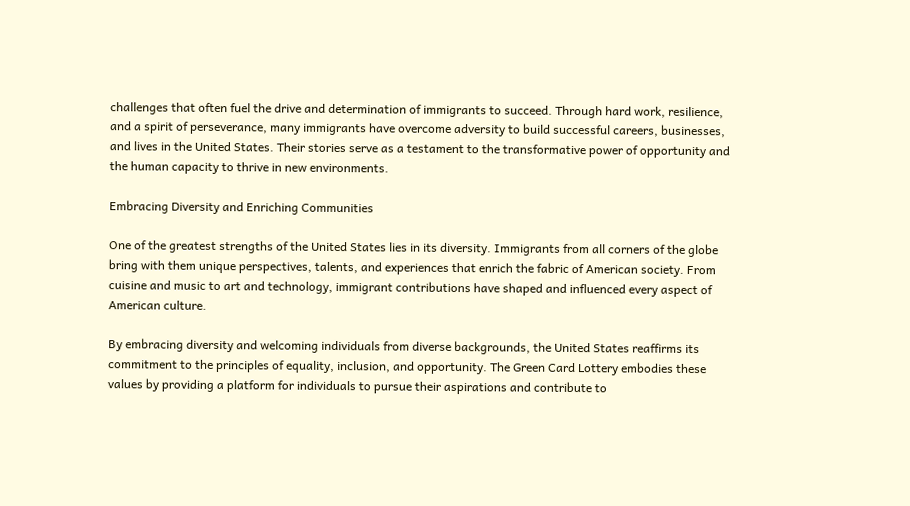challenges that often fuel the drive and determination of immigrants to succeed. Through hard work, resilience, and a spirit of perseverance, many immigrants have overcome adversity to build successful careers, businesses, and lives in the United States. Their stories serve as a testament to the transformative power of opportunity and the human capacity to thrive in new environments.

Embracing Diversity and Enriching Communities

One of the greatest strengths of the United States lies in its diversity. Immigrants from all corners of the globe bring with them unique perspectives, talents, and experiences that enrich the fabric of American society. From cuisine and music to art and technology, immigrant contributions have shaped and influenced every aspect of American culture.

By embracing diversity and welcoming individuals from diverse backgrounds, the United States reaffirms its commitment to the principles of equality, inclusion, and opportunity. The Green Card Lottery embodies these values by providing a platform for individuals to pursue their aspirations and contribute to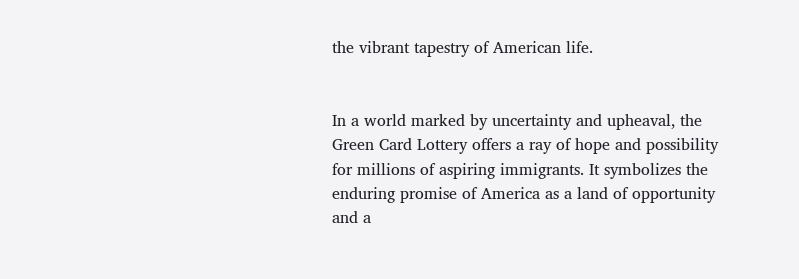the vibrant tapestry of American life.


In a world marked by uncertainty and upheaval, the Green Card Lottery offers a ray of hope and possibility for millions of aspiring immigrants. It symbolizes the enduring promise of America as a land of opportunity and a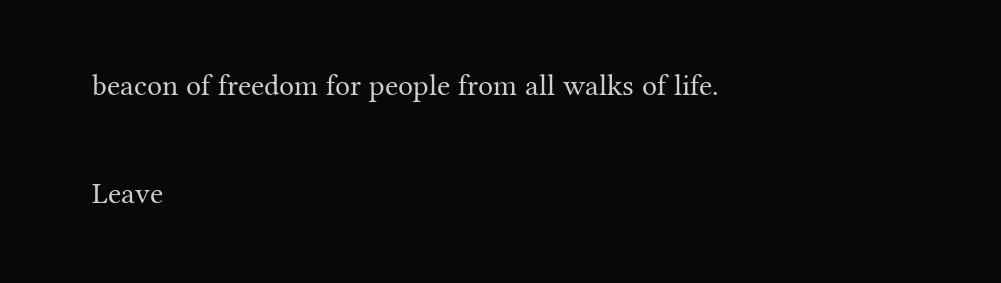beacon of freedom for people from all walks of life.

Leave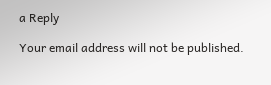a Reply

Your email address will not be published.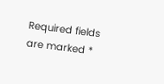Required fields are marked *